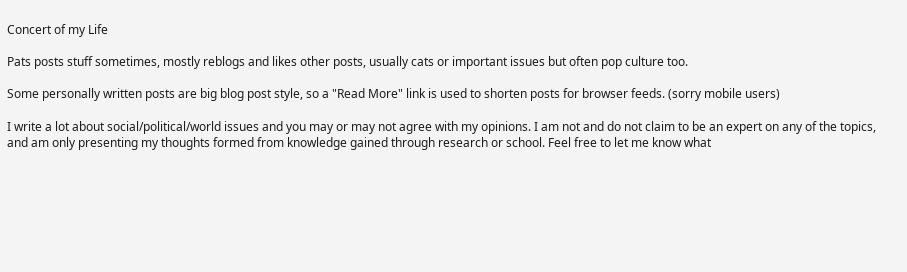Concert of my Life

Pats posts stuff sometimes, mostly reblogs and likes other posts, usually cats or important issues but often pop culture too.

Some personally written posts are big blog post style, so a "Read More" link is used to shorten posts for browser feeds. (sorry mobile users)

I write a lot about social/political/world issues and you may or may not agree with my opinions. I am not and do not claim to be an expert on any of the topics, and am only presenting my thoughts formed from knowledge gained through research or school. Feel free to let me know what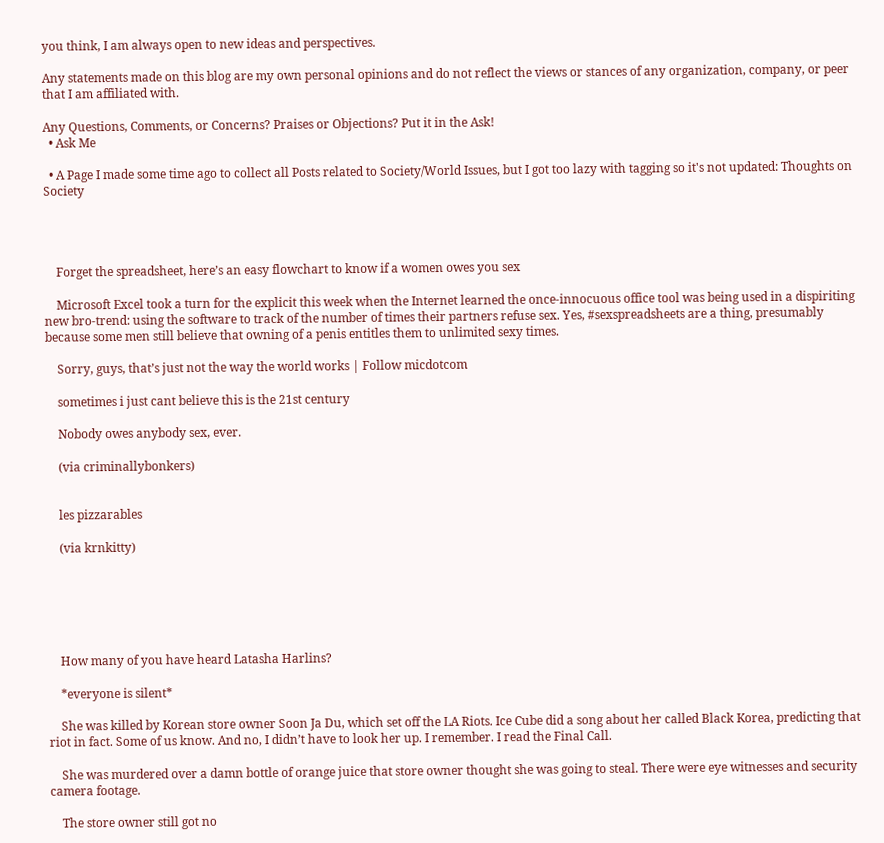you think, I am always open to new ideas and perspectives.

Any statements made on this blog are my own personal opinions and do not reflect the views or stances of any organization, company, or peer that I am affiliated with.

Any Questions, Comments, or Concerns? Praises or Objections? Put it in the Ask!
  • Ask Me

  • A Page I made some time ago to collect all Posts related to Society/World Issues, but I got too lazy with tagging so it's not updated: Thoughts on Society




    Forget the spreadsheet, here’s an easy flowchart to know if a women owes you sex

    Microsoft Excel took a turn for the explicit this week when the Internet learned the once-innocuous office tool was being used in a dispiriting new bro-trend: using the software to track of the number of times their partners refuse sex. Yes, #sexspreadsheets are a thing, presumably because some men still believe that owning of a penis entitles them to unlimited sexy times.

    Sorry, guys, that’s just not the way the world works | Follow micdotcom

    sometimes i just cant believe this is the 21st century

    Nobody owes anybody sex, ever.

    (via criminallybonkers)


    les pizzarables

    (via krnkitty)






    How many of you have heard Latasha Harlins?

    *everyone is silent*

    She was killed by Korean store owner Soon Ja Du, which set off the LA Riots. Ice Cube did a song about her called Black Korea, predicting that riot in fact. Some of us know. And no, I didn’t have to look her up. I remember. I read the Final Call.

    She was murdered over a damn bottle of orange juice that store owner thought she was going to steal. There were eye witnesses and security camera footage.

    The store owner still got no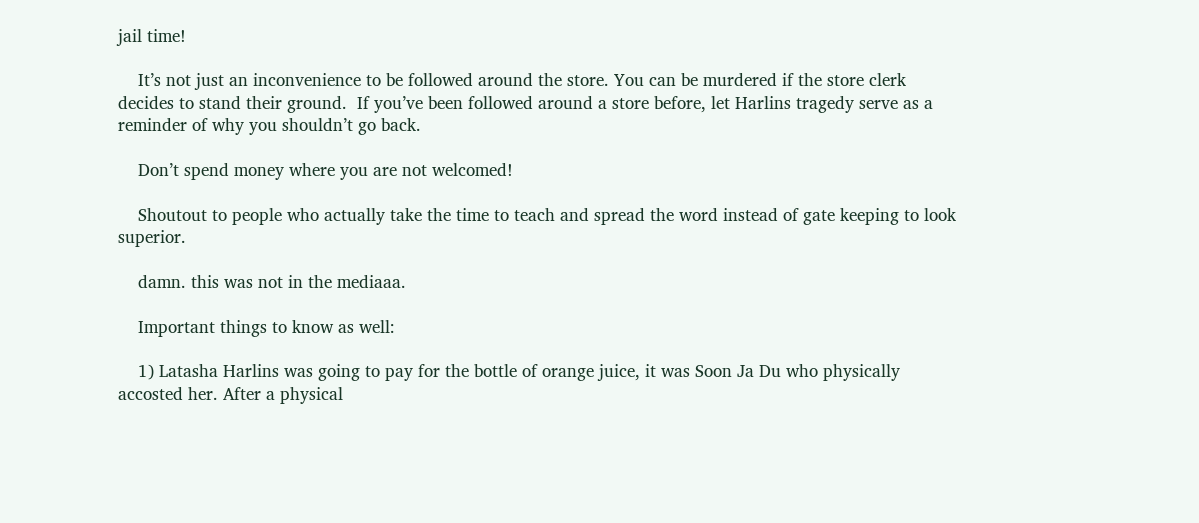jail time!

    It’s not just an inconvenience to be followed around the store. You can be murdered if the store clerk decides to stand their ground.  If you’ve been followed around a store before, let Harlins tragedy serve as a reminder of why you shouldn’t go back.

    Don’t spend money where you are not welcomed!

    Shoutout to people who actually take the time to teach and spread the word instead of gate keeping to look superior.

    damn. this was not in the mediaaa.

    Important things to know as well:

    1) Latasha Harlins was going to pay for the bottle of orange juice, it was Soon Ja Du who physically accosted her. After a physical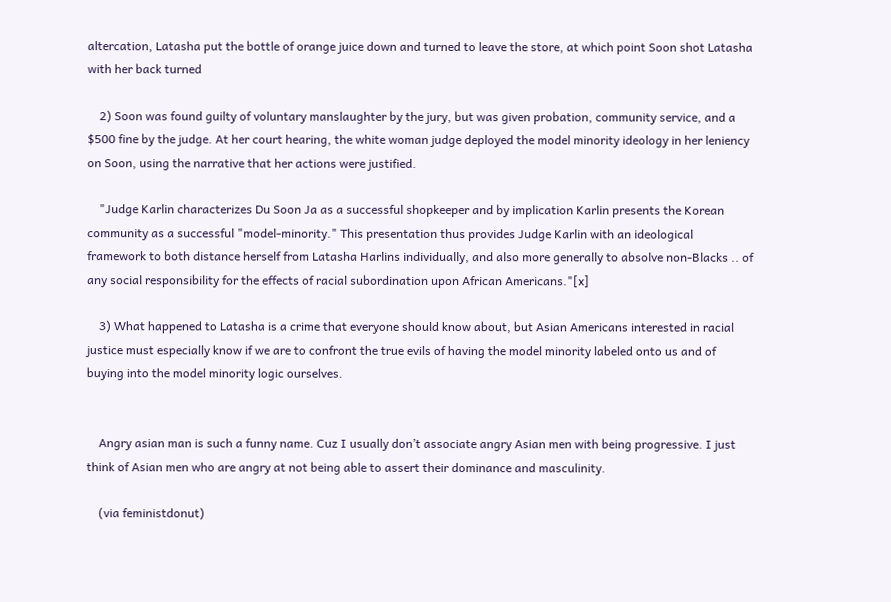altercation, Latasha put the bottle of orange juice down and turned to leave the store, at which point Soon shot Latasha with her back turned

    2) Soon was found guilty of voluntary manslaughter by the jury, but was given probation, community service, and a $500 fine by the judge. At her court hearing, the white woman judge deployed the model minority ideology in her leniency on Soon, using the narrative that her actions were justified.

    "Judge Karlin characterizes Du Soon Ja as a successful shopkeeper and by implication Karlin presents the Korean community as a successful "model-minority." This presentation thus provides Judge Karlin with an ideological framework to both distance herself from Latasha Harlins individually, and also more generally to absolve non-Blacks .. of any social responsibility for the effects of racial subordination upon African Americans."[x]

    3) What happened to Latasha is a crime that everyone should know about, but Asian Americans interested in racial justice must especially know if we are to confront the true evils of having the model minority labeled onto us and of buying into the model minority logic ourselves.


    Angry asian man is such a funny name. Cuz I usually don’t associate angry Asian men with being progressive. I just think of Asian men who are angry at not being able to assert their dominance and masculinity.

    (via feministdonut)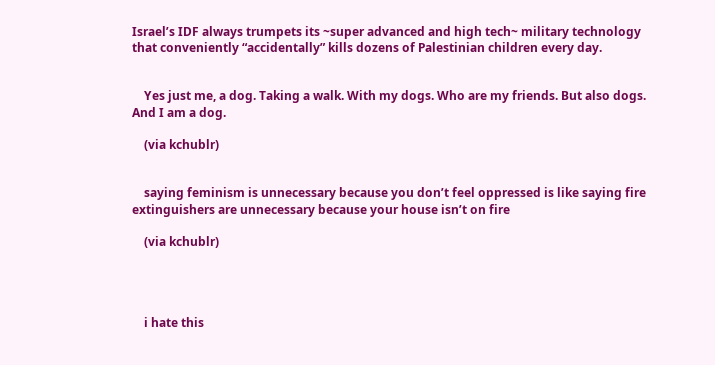Israel’s IDF always trumpets its ~super advanced and high tech~ military technology that conveniently “accidentally” kills dozens of Palestinian children every day.


    Yes just me, a dog. Taking a walk. With my dogs. Who are my friends. But also dogs. And I am a dog.

    (via kchublr)


    saying feminism is unnecessary because you don’t feel oppressed is like saying fire extinguishers are unnecessary because your house isn’t on fire

    (via kchublr)




    i hate this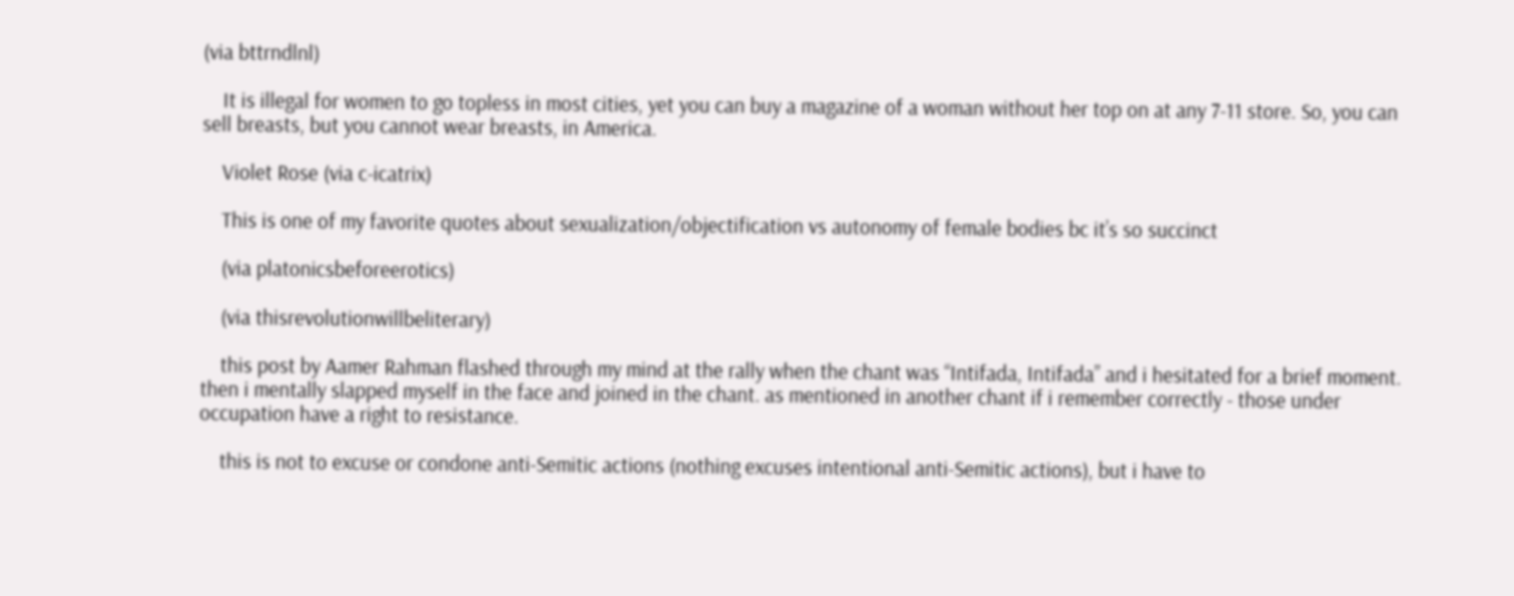(via bttrndlnl)

    It is illegal for women to go topless in most cities, yet you can buy a magazine of a woman without her top on at any 7-11 store. So, you can sell breasts, but you cannot wear breasts, in America.

    Violet Rose (via c-icatrix)

    This is one of my favorite quotes about sexualization/objectification vs autonomy of female bodies bc it’s so succinct

    (via platonicsbeforeerotics)

    (via thisrevolutionwillbeliterary)

    this post by Aamer Rahman flashed through my mind at the rally when the chant was “Intifada, Intifada” and i hesitated for a brief moment. then i mentally slapped myself in the face and joined in the chant. as mentioned in another chant if i remember correctly - those under occupation have a right to resistance.

    this is not to excuse or condone anti-Semitic actions (nothing excuses intentional anti-Semitic actions), but i have to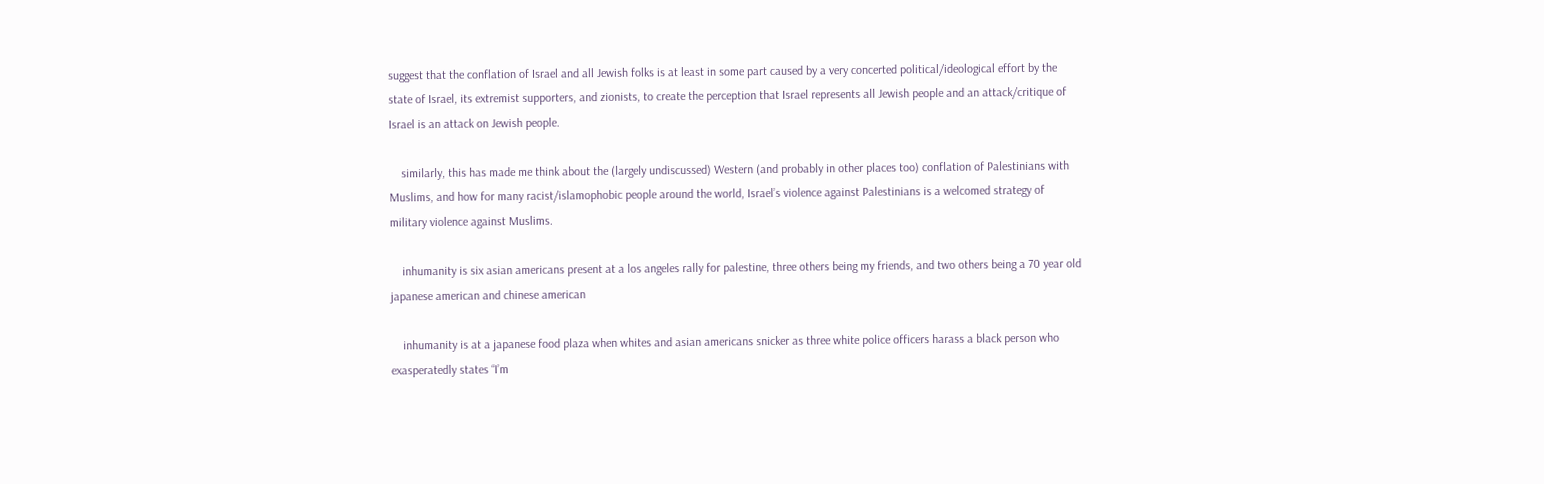suggest that the conflation of Israel and all Jewish folks is at least in some part caused by a very concerted political/ideological effort by the state of Israel, its extremist supporters, and zionists, to create the perception that Israel represents all Jewish people and an attack/critique of Israel is an attack on Jewish people.

    similarly, this has made me think about the (largely undiscussed) Western (and probably in other places too) conflation of Palestinians with Muslims, and how for many racist/islamophobic people around the world, Israel’s violence against Palestinians is a welcomed strategy of military violence against Muslims.

    inhumanity is six asian americans present at a los angeles rally for palestine, three others being my friends, and two others being a 70 year old japanese american and chinese american

    inhumanity is at a japanese food plaza when whites and asian americans snicker as three white police officers harass a black person who exasperatedly states “I’m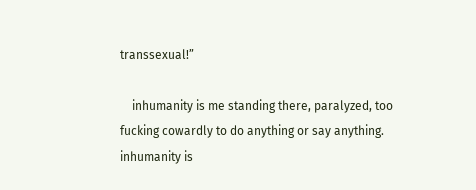transsexual!”

    inhumanity is me standing there, paralyzed, too fucking cowardly to do anything or say anything. inhumanity is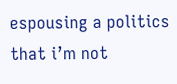espousing a politics that i’m not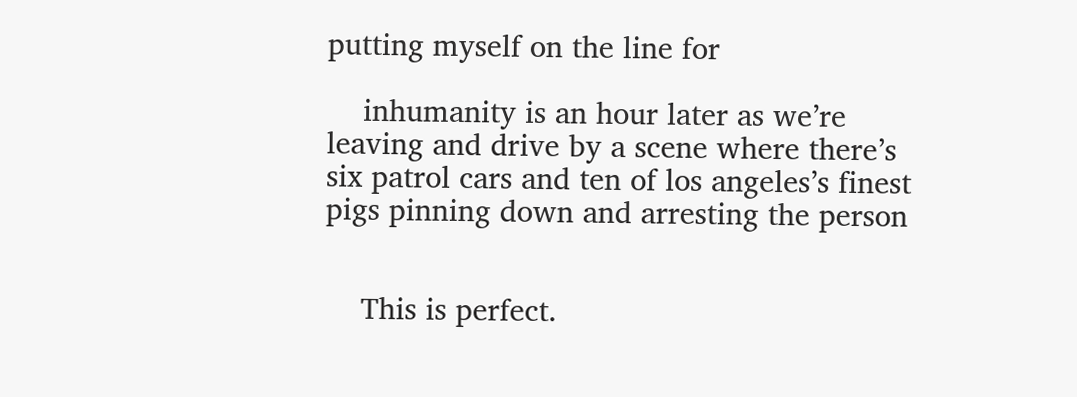putting myself on the line for

    inhumanity is an hour later as we’re leaving and drive by a scene where there’s six patrol cars and ten of los angeles’s finest pigs pinning down and arresting the person


    This is perfect.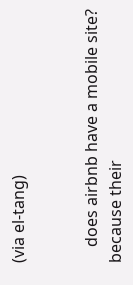(via el-tang)


    does airbnb have a mobile site? because their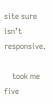site sure isn’t responsive.

    took me five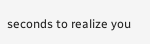seconds to realize you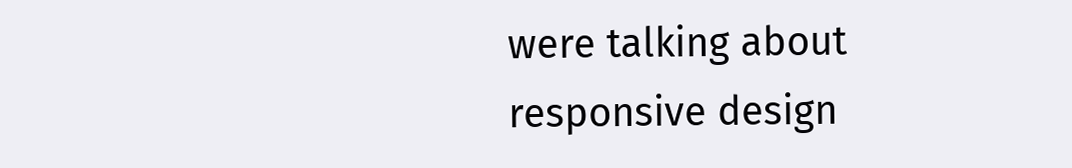were talking about responsive design